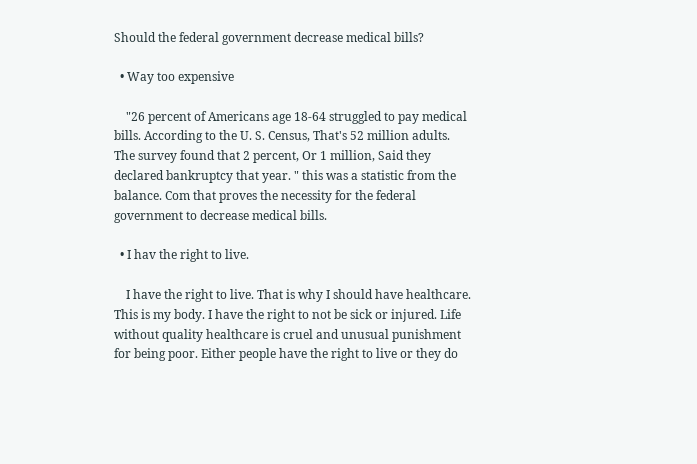Should the federal government decrease medical bills?

  • Way too expensive

    "26 percent of Americans age 18-64 struggled to pay medical bills. According to the U. S. Census, That's 52 million adults. The survey found that 2 percent, Or 1 million, Said they declared bankruptcy that year. " this was a statistic from the balance. Com that proves the necessity for the federal government to decrease medical bills.

  • I hav the right to live.

    I have the right to live. That is why I should have healthcare. This is my body. I have the right to not be sick or injured. Life without quality healthcare is cruel and unusual punishment for being poor. Either people have the right to live or they do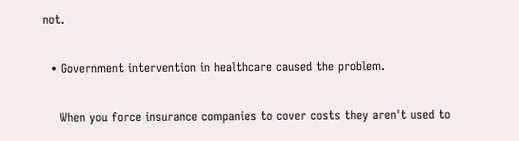not.

  • Government intervention in healthcare caused the problem.

    When you force insurance companies to cover costs they aren't used to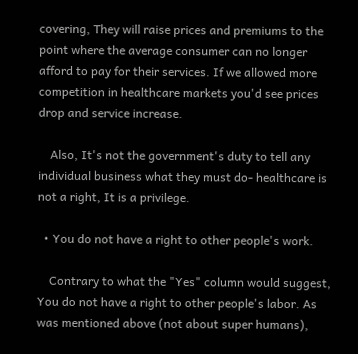covering, They will raise prices and premiums to the point where the average consumer can no longer afford to pay for their services. If we allowed more competition in healthcare markets you'd see prices drop and service increase.

    Also, It's not the government's duty to tell any individual business what they must do- healthcare is not a right, It is a privilege.

  • You do not have a right to other people's work.

    Contrary to what the "Yes" column would suggest, You do not have a right to other people's labor. As was mentioned above (not about super humans),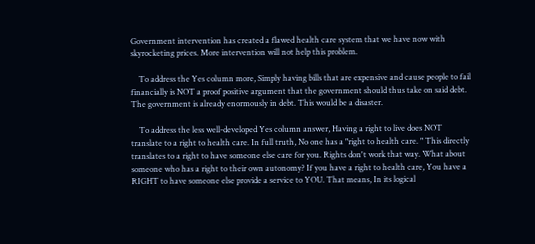Government intervention has created a flawed health care system that we have now with skyrocketing prices. More intervention will not help this problem.

    To address the Yes column more, Simply having bills that are expensive and cause people to fail financially is NOT a proof positive argument that the government should thus take on said debt. The government is already enormously in debt. This would be a disaster.

    To address the less well-developed Yes column answer, Having a right to live does NOT translate to a right to health care. In full truth, No one has a "right to health care. " This directly translates to a right to have someone else care for you. Rights don't work that way. What about someone who has a right to their own autonomy? If you have a right to health care, You have a RIGHT to have someone else provide a service to YOU. That means, In its logical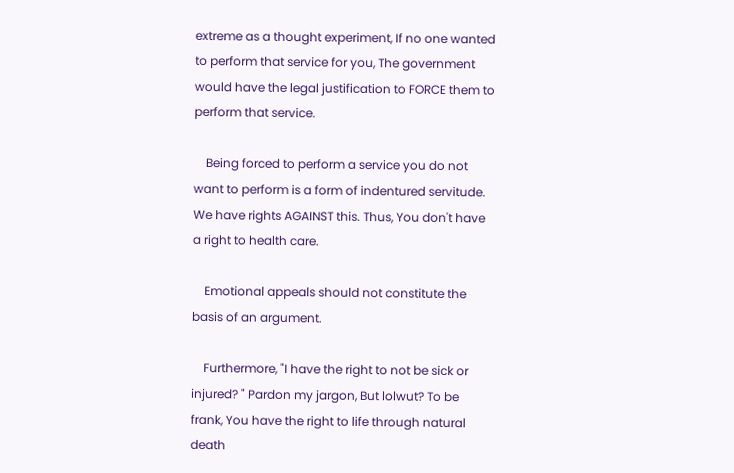extreme as a thought experiment, If no one wanted to perform that service for you, The government would have the legal justification to FORCE them to perform that service.

    Being forced to perform a service you do not want to perform is a form of indentured servitude. We have rights AGAINST this. Thus, You don't have a right to health care.

    Emotional appeals should not constitute the basis of an argument.

    Furthermore, "I have the right to not be sick or injured? " Pardon my jargon, But lolwut? To be frank, You have the right to life through natural death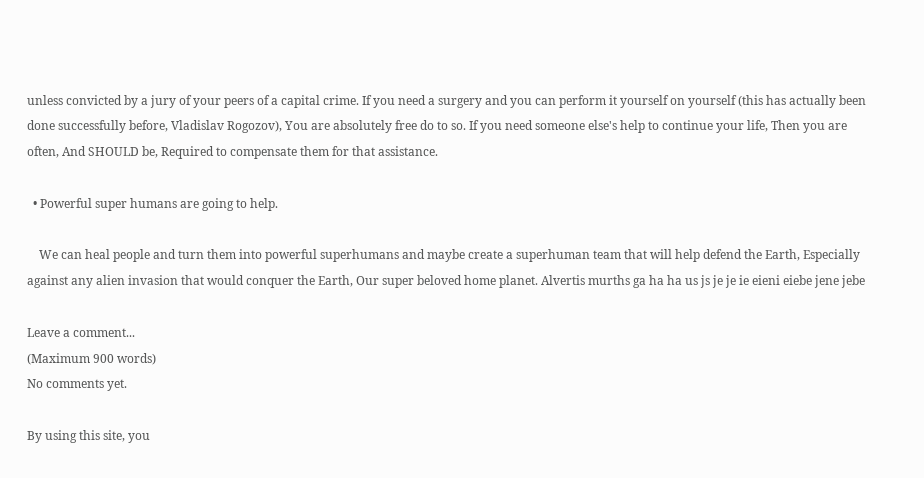unless convicted by a jury of your peers of a capital crime. If you need a surgery and you can perform it yourself on yourself (this has actually been done successfully before, Vladislav Rogozov), You are absolutely free do to so. If you need someone else's help to continue your life, Then you are often, And SHOULD be, Required to compensate them for that assistance.

  • Powerful super humans are going to help.

    We can heal people and turn them into powerful superhumans and maybe create a superhuman team that will help defend the Earth, Especially against any alien invasion that would conquer the Earth, Our super beloved home planet. Alvertis murths ga ha ha us js je je ie eieni eiebe jene jebe

Leave a comment...
(Maximum 900 words)
No comments yet.

By using this site, you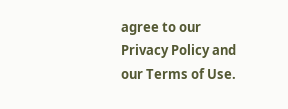agree to our Privacy Policy and our Terms of Use.